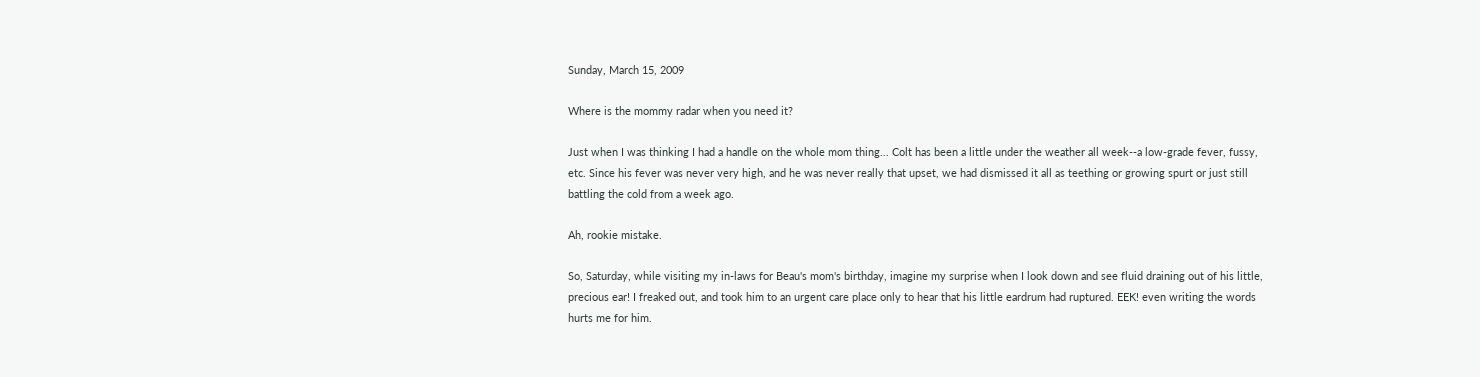Sunday, March 15, 2009

Where is the mommy radar when you need it?

Just when I was thinking I had a handle on the whole mom thing... Colt has been a little under the weather all week--a low-grade fever, fussy, etc. Since his fever was never very high, and he was never really that upset, we had dismissed it all as teething or growing spurt or just still battling the cold from a week ago.

Ah, rookie mistake.

So, Saturday, while visiting my in-laws for Beau's mom's birthday, imagine my surprise when I look down and see fluid draining out of his little, precious ear! I freaked out, and took him to an urgent care place only to hear that his little eardrum had ruptured. EEK! even writing the words hurts me for him.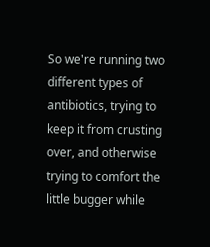So we're running two different types of antibiotics, trying to keep it from crusting over, and otherwise trying to comfort the little bugger while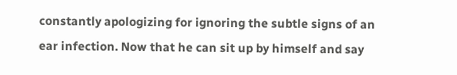constantly apologizing for ignoring the subtle signs of an ear infection. Now that he can sit up by himself and say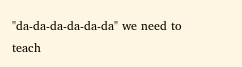"da-da-da-da-da-da" we need to teach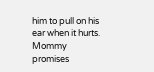him to pull on his ear when it hurts. Mommy promises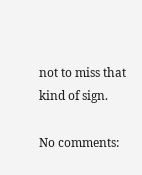not to miss that kind of sign.

No comments: